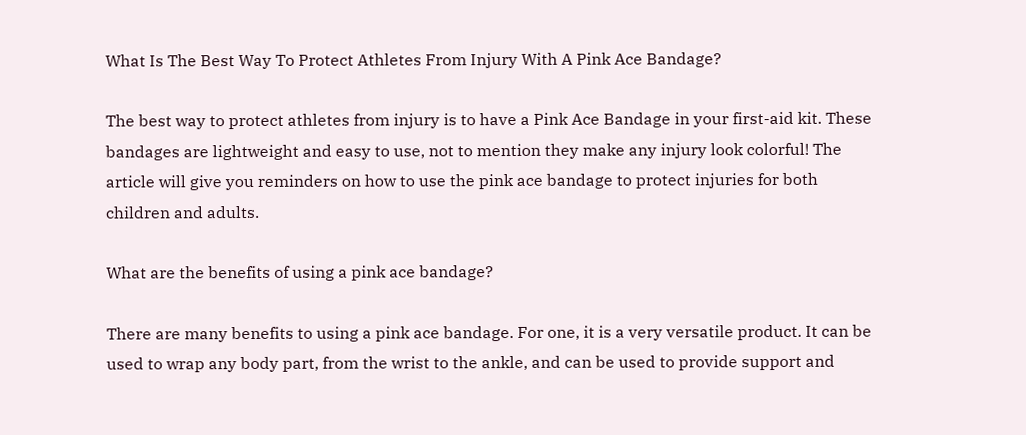What Is The Best Way To Protect Athletes From Injury With A Pink Ace Bandage?

The best way to protect athletes from injury is to have a Pink Ace Bandage in your first-aid kit. These bandages are lightweight and easy to use, not to mention they make any injury look colorful! The article will give you reminders on how to use the pink ace bandage to protect injuries for both children and adults.

What are the benefits of using a pink ace bandage?

There are many benefits to using a pink ace bandage. For one, it is a very versatile product. It can be used to wrap any body part, from the wrist to the ankle, and can be used to provide support and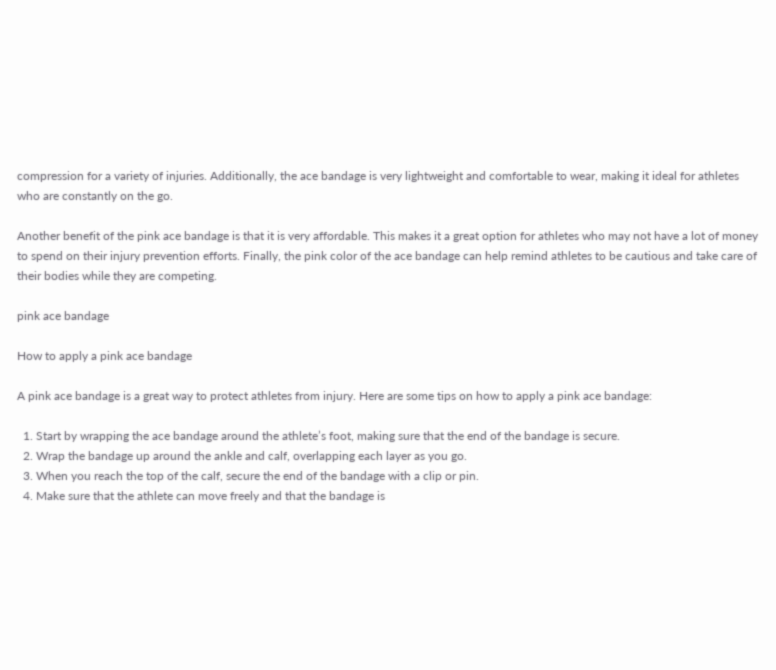compression for a variety of injuries. Additionally, the ace bandage is very lightweight and comfortable to wear, making it ideal for athletes who are constantly on the go.

Another benefit of the pink ace bandage is that it is very affordable. This makes it a great option for athletes who may not have a lot of money to spend on their injury prevention efforts. Finally, the pink color of the ace bandage can help remind athletes to be cautious and take care of their bodies while they are competing.

pink ace bandage

How to apply a pink ace bandage

A pink ace bandage is a great way to protect athletes from injury. Here are some tips on how to apply a pink ace bandage:

  1. Start by wrapping the ace bandage around the athlete’s foot, making sure that the end of the bandage is secure.
  2. Wrap the bandage up around the ankle and calf, overlapping each layer as you go.
  3. When you reach the top of the calf, secure the end of the bandage with a clip or pin.
  4. Make sure that the athlete can move freely and that the bandage is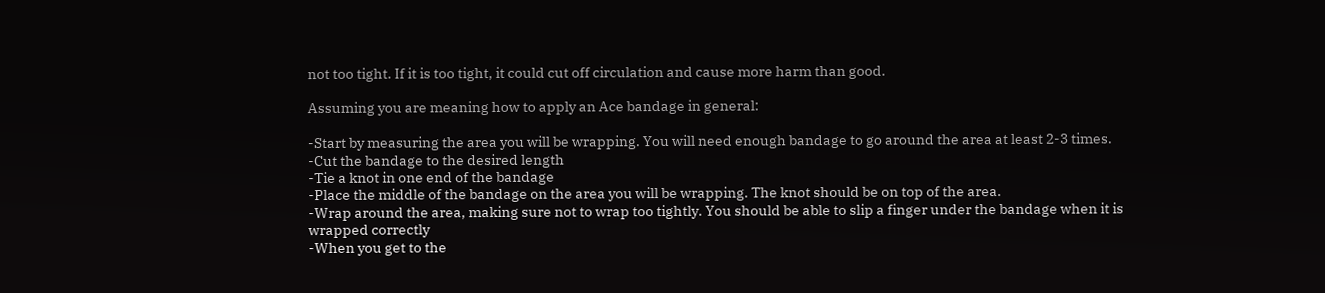not too tight. If it is too tight, it could cut off circulation and cause more harm than good.

Assuming you are meaning how to apply an Ace bandage in general:

-Start by measuring the area you will be wrapping. You will need enough bandage to go around the area at least 2-3 times.
-Cut the bandage to the desired length
-Tie a knot in one end of the bandage
-Place the middle of the bandage on the area you will be wrapping. The knot should be on top of the area.
-Wrap around the area, making sure not to wrap too tightly. You should be able to slip a finger under the bandage when it is wrapped correctly
-When you get to the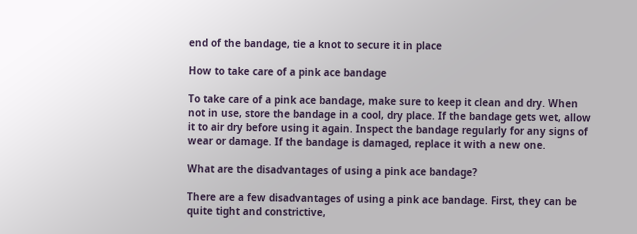end of the bandage, tie a knot to secure it in place

How to take care of a pink ace bandage

To take care of a pink ace bandage, make sure to keep it clean and dry. When not in use, store the bandage in a cool, dry place. If the bandage gets wet, allow it to air dry before using it again. Inspect the bandage regularly for any signs of wear or damage. If the bandage is damaged, replace it with a new one.

What are the disadvantages of using a pink ace bandage?

There are a few disadvantages of using a pink ace bandage. First, they can be quite tight and constrictive,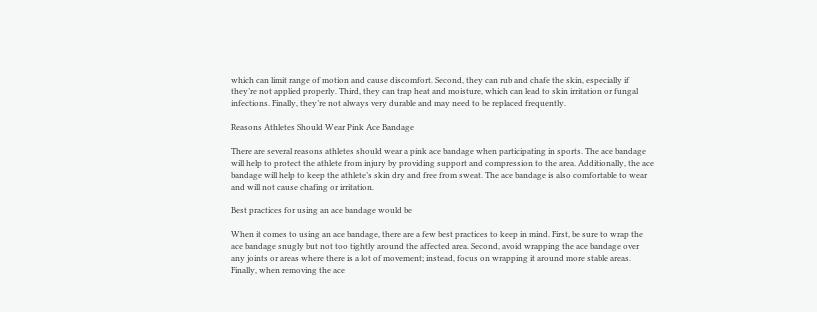which can limit range of motion and cause discomfort. Second, they can rub and chafe the skin, especially if they’re not applied properly. Third, they can trap heat and moisture, which can lead to skin irritation or fungal infections. Finally, they’re not always very durable and may need to be replaced frequently.

Reasons Athletes Should Wear Pink Ace Bandage

There are several reasons athletes should wear a pink ace bandage when participating in sports. The ace bandage will help to protect the athlete from injury by providing support and compression to the area. Additionally, the ace bandage will help to keep the athlete’s skin dry and free from sweat. The ace bandage is also comfortable to wear and will not cause chafing or irritation.

Best practices for using an ace bandage would be

When it comes to using an ace bandage, there are a few best practices to keep in mind. First, be sure to wrap the ace bandage snugly but not too tightly around the affected area. Second, avoid wrapping the ace bandage over any joints or areas where there is a lot of movement; instead, focus on wrapping it around more stable areas. Finally, when removing the ace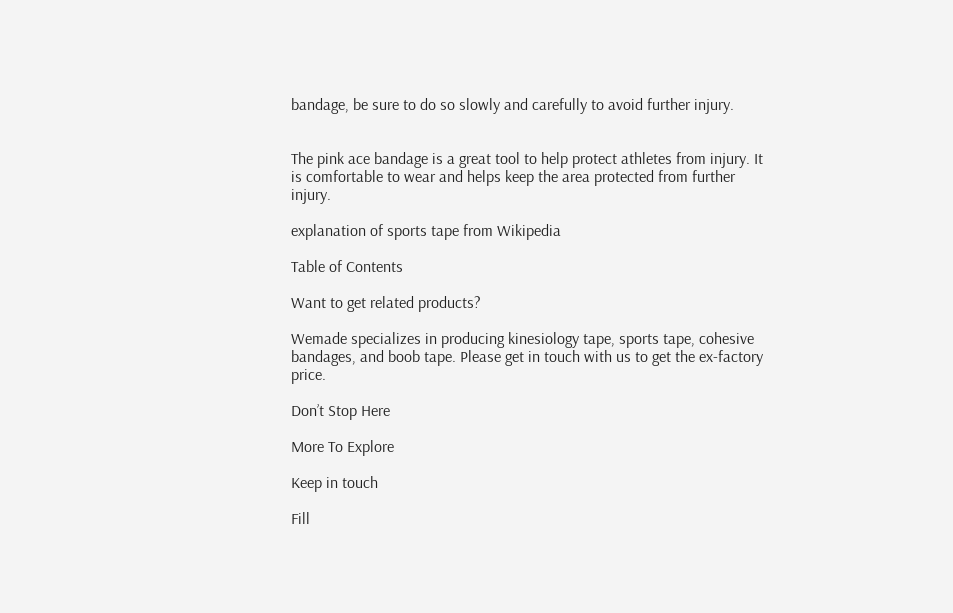bandage, be sure to do so slowly and carefully to avoid further injury.


The pink ace bandage is a great tool to help protect athletes from injury. It is comfortable to wear and helps keep the area protected from further injury.

explanation of sports tape from Wikipedia

Table of Contents

Want to get related products?

Wemade specializes in producing kinesiology tape, sports tape, cohesive bandages, and boob tape. Please get in touch with us to get the ex-factory price.

Don’t Stop Here

More To Explore

Keep in touch

Fill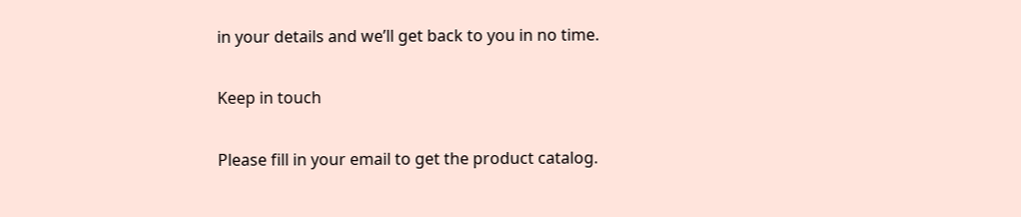in your details and we’ll get back to you in no time.

Keep in touch

Please fill in your email to get the product catalog.